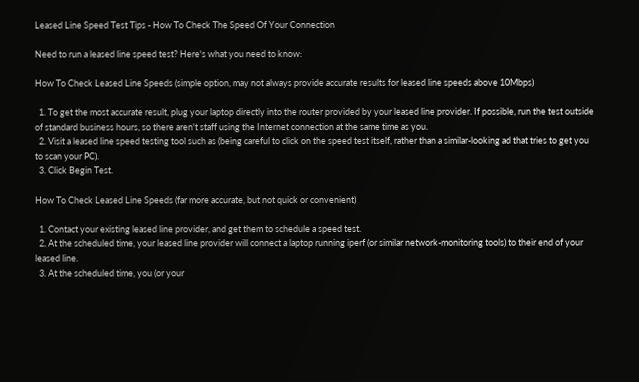Leased Line Speed Test Tips - How To Check The Speed Of Your Connection

Need to run a leased line speed test? Here's what you need to know:

How To Check Leased Line Speeds (simple option, may not always provide accurate results for leased line speeds above 10Mbps)

  1. To get the most accurate result, plug your laptop directly into the router provided by your leased line provider. If possible, run the test outside of standard business hours, so there aren't staff using the Internet connection at the same time as you.
  2. Visit a leased line speed testing tool such as (being careful to click on the speed test itself, rather than a similar-looking ad that tries to get you to scan your PC).
  3. Click Begin Test.

How To Check Leased Line Speeds (far more accurate, but not quick or convenient)

  1. Contact your existing leased line provider, and get them to schedule a speed test.
  2. At the scheduled time, your leased line provider will connect a laptop running iperf (or similar network-monitoring tools) to their end of your leased line.
  3. At the scheduled time, you (or your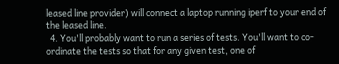leased line provider) will connect a laptop running iperf to your end of the leased line.
  4. You'll probably want to run a series of tests. You'll want to co-ordinate the tests so that for any given test, one of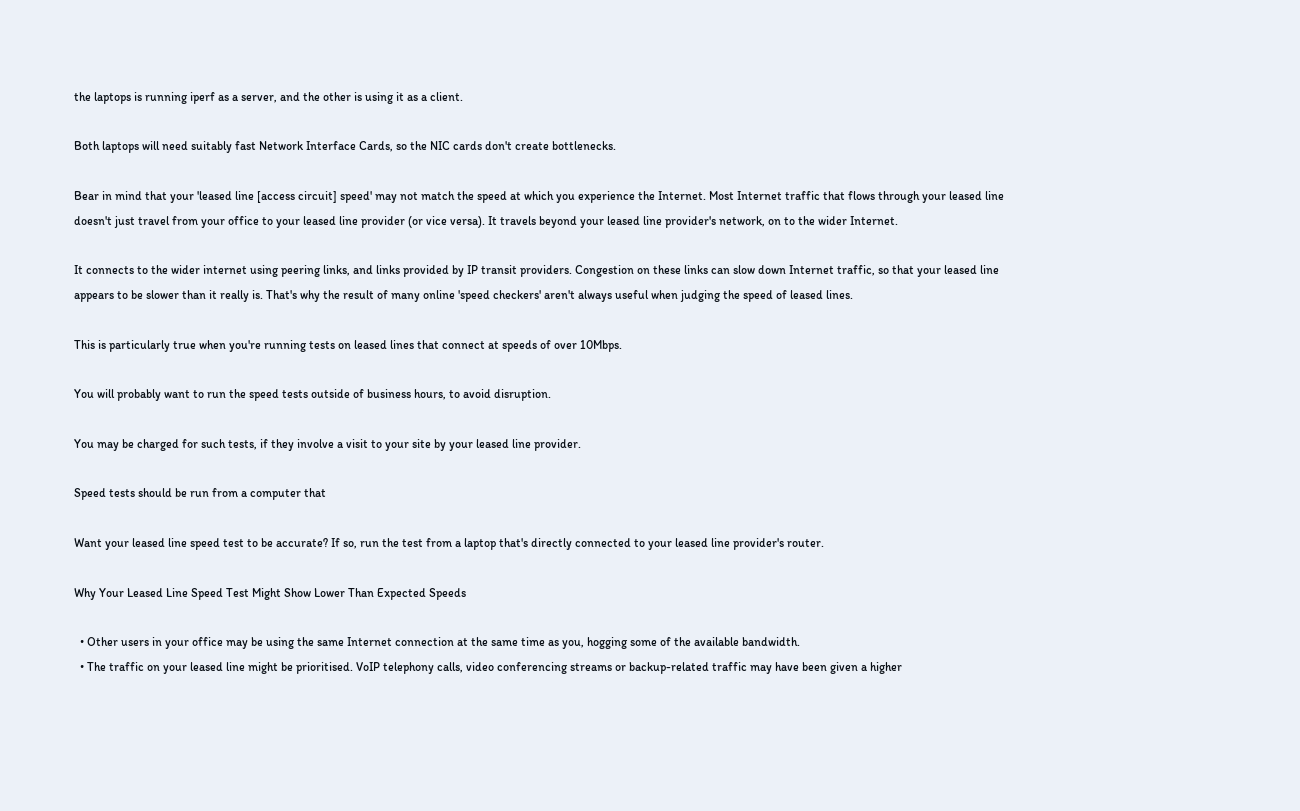the laptops is running iperf as a server, and the other is using it as a client.

Both laptops will need suitably fast Network Interface Cards, so the NIC cards don't create bottlenecks.

Bear in mind that your 'leased line [access circuit] speed' may not match the speed at which you experience the Internet. Most Internet traffic that flows through your leased line doesn't just travel from your office to your leased line provider (or vice versa). It travels beyond your leased line provider's network, on to the wider Internet.

It connects to the wider internet using peering links, and links provided by IP transit providers. Congestion on these links can slow down Internet traffic, so that your leased line appears to be slower than it really is. That's why the result of many online 'speed checkers' aren't always useful when judging the speed of leased lines.

This is particularly true when you're running tests on leased lines that connect at speeds of over 10Mbps.

You will probably want to run the speed tests outside of business hours, to avoid disruption.

You may be charged for such tests, if they involve a visit to your site by your leased line provider.

Speed tests should be run from a computer that

Want your leased line speed test to be accurate? If so, run the test from a laptop that's directly connected to your leased line provider's router.

Why Your Leased Line Speed Test Might Show Lower Than Expected Speeds

  • Other users in your office may be using the same Internet connection at the same time as you, hogging some of the available bandwidth.
  • The traffic on your leased line might be prioritised. VoIP telephony calls, video conferencing streams or backup-related traffic may have been given a higher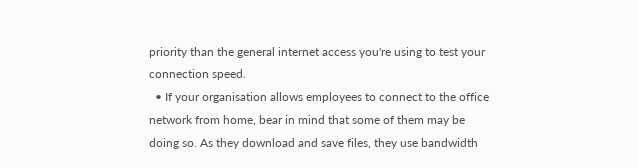priority than the general internet access you're using to test your connection speed.
  • If your organisation allows employees to connect to the office network from home, bear in mind that some of them may be doing so. As they download and save files, they use bandwidth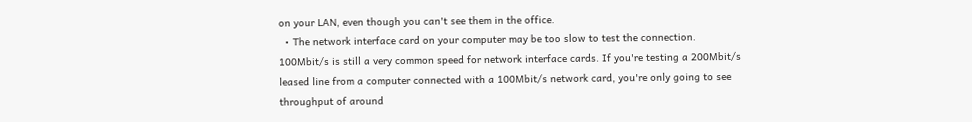on your LAN, even though you can't see them in the office.
  • The network interface card on your computer may be too slow to test the connection. 100Mbit/s is still a very common speed for network interface cards. If you're testing a 200Mbit/s leased line from a computer connected with a 100Mbit/s network card, you're only going to see throughput of around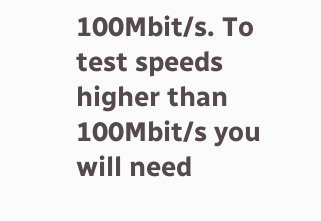100Mbit/s. To test speeds higher than 100Mbit/s you will need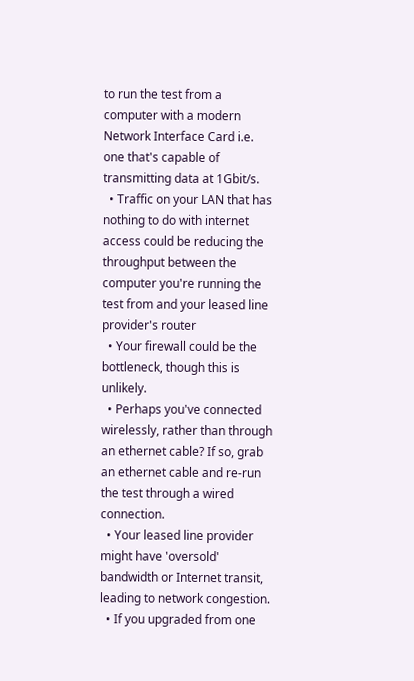to run the test from a computer with a modern Network Interface Card i.e. one that's capable of transmitting data at 1Gbit/s.
  • Traffic on your LAN that has nothing to do with internet access could be reducing the throughput between the computer you're running the test from and your leased line provider's router
  • Your firewall could be the bottleneck, though this is unlikely.
  • Perhaps you've connected wirelessly, rather than through an ethernet cable? If so, grab an ethernet cable and re-run the test through a wired connection.
  • Your leased line provider might have 'oversold' bandwidth or Internet transit, leading to network congestion.
  • If you upgraded from one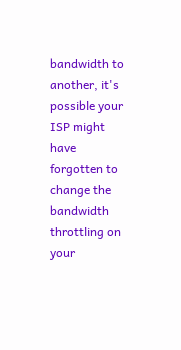bandwidth to another, it's possible your ISP might have forgotten to change the bandwidth throttling on your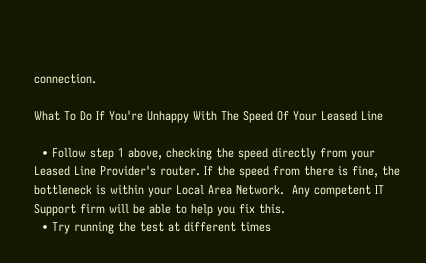connection.

What To Do If You're Unhappy With The Speed Of Your Leased Line

  • Follow step 1 above, checking the speed directly from your Leased Line Provider's router. If the speed from there is fine, the bottleneck is within your Local Area Network.  Any competent IT Support firm will be able to help you fix this.
  • Try running the test at different times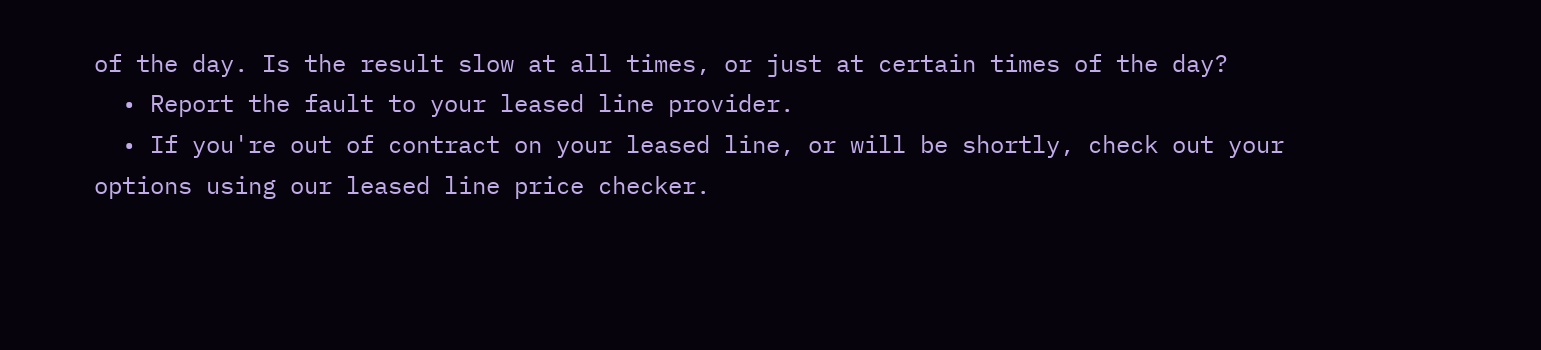of the day. Is the result slow at all times, or just at certain times of the day?
  • Report the fault to your leased line provider.
  • If you're out of contract on your leased line, or will be shortly, check out your options using our leased line price checker.